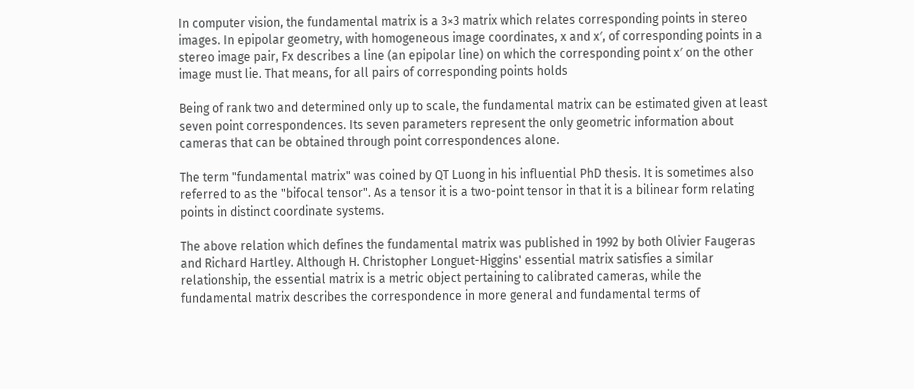In computer vision, the fundamental matrix is a 3×3 matrix which relates corresponding points in stereo images. In epipolar geometry, with homogeneous image coordinates, x and x′, of corresponding points in a stereo image pair, Fx describes a line (an epipolar line) on which the corresponding point x′ on the other image must lie. That means, for all pairs of corresponding points holds

Being of rank two and determined only up to scale, the fundamental matrix can be estimated given at least seven point correspondences. Its seven parameters represent the only geometric information about cameras that can be obtained through point correspondences alone.

The term "fundamental matrix" was coined by QT Luong in his influential PhD thesis. It is sometimes also referred to as the "bifocal tensor". As a tensor it is a two-point tensor in that it is a bilinear form relating points in distinct coordinate systems.

The above relation which defines the fundamental matrix was published in 1992 by both Olivier Faugeras and Richard Hartley. Although H. Christopher Longuet-Higgins' essential matrix satisfies a similar relationship, the essential matrix is a metric object pertaining to calibrated cameras, while the fundamental matrix describes the correspondence in more general and fundamental terms of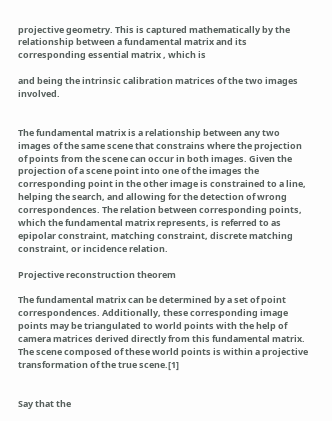projective geometry. This is captured mathematically by the relationship between a fundamental matrix and its corresponding essential matrix , which is

and being the intrinsic calibration matrices of the two images involved.


The fundamental matrix is a relationship between any two images of the same scene that constrains where the projection of points from the scene can occur in both images. Given the projection of a scene point into one of the images the corresponding point in the other image is constrained to a line, helping the search, and allowing for the detection of wrong correspondences. The relation between corresponding points, which the fundamental matrix represents, is referred to as epipolar constraint, matching constraint, discrete matching constraint, or incidence relation.

Projective reconstruction theorem

The fundamental matrix can be determined by a set of point correspondences. Additionally, these corresponding image points may be triangulated to world points with the help of camera matrices derived directly from this fundamental matrix. The scene composed of these world points is within a projective transformation of the true scene.[1]


Say that the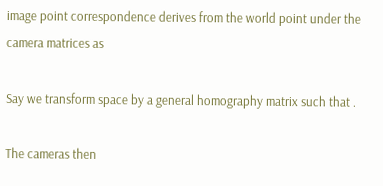image point correspondence derives from the world point under the camera matrices as

Say we transform space by a general homography matrix such that .

The cameras then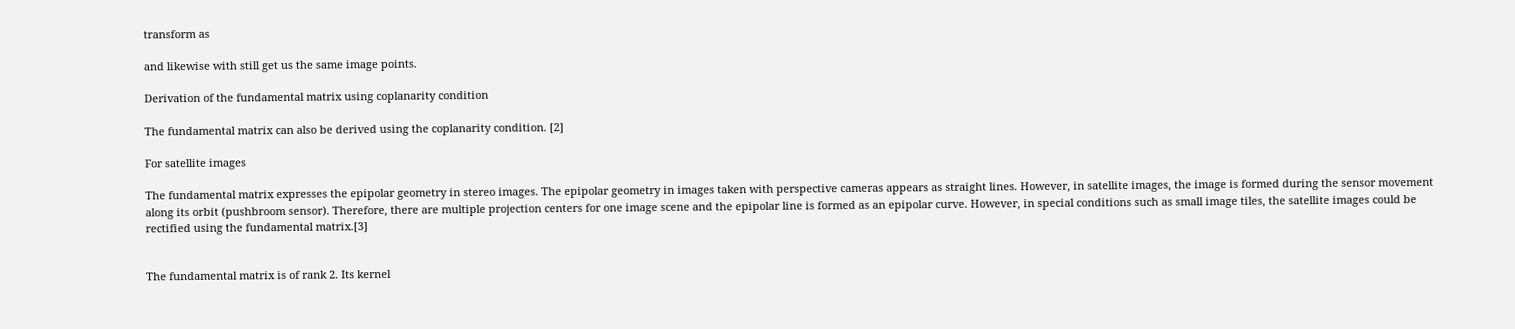transform as

and likewise with still get us the same image points.

Derivation of the fundamental matrix using coplanarity condition

The fundamental matrix can also be derived using the coplanarity condition. [2]

For satellite images

The fundamental matrix expresses the epipolar geometry in stereo images. The epipolar geometry in images taken with perspective cameras appears as straight lines. However, in satellite images, the image is formed during the sensor movement along its orbit (pushbroom sensor). Therefore, there are multiple projection centers for one image scene and the epipolar line is formed as an epipolar curve. However, in special conditions such as small image tiles, the satellite images could be rectified using the fundamental matrix.[3]


The fundamental matrix is of rank 2. Its kernel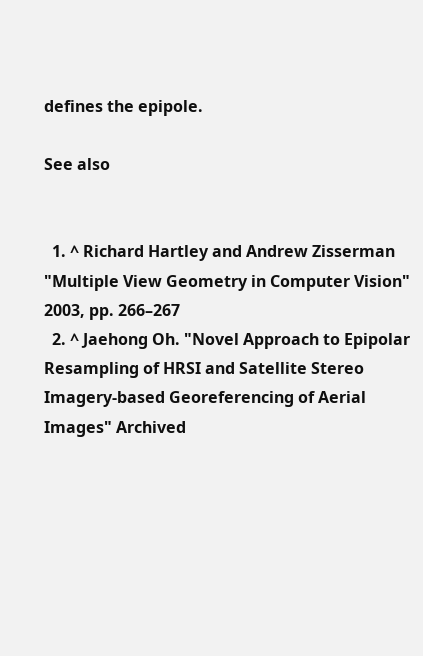defines the epipole.

See also


  1. ^ Richard Hartley and Andrew Zisserman "Multiple View Geometry in Computer Vision" 2003, pp. 266–267
  2. ^ Jaehong Oh. "Novel Approach to Epipolar Resampling of HRSI and Satellite Stereo Imagery-based Georeferencing of Aerial Images" Archived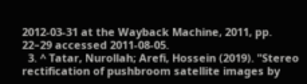2012-03-31 at the Wayback Machine, 2011, pp. 22–29 accessed 2011-08-05.
  3. ^ Tatar, Nurollah; Arefi, Hossein (2019). "Stereo rectification of pushbroom satellite images by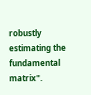robustly estimating the fundamental matrix".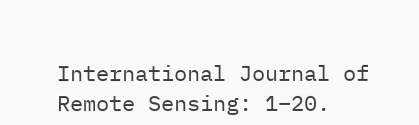International Journal of Remote Sensing: 1–20.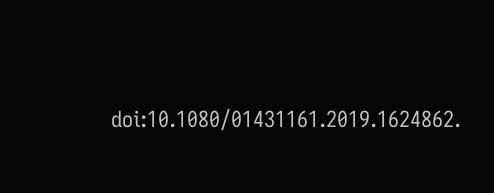doi:10.1080/01431161.2019.1624862.